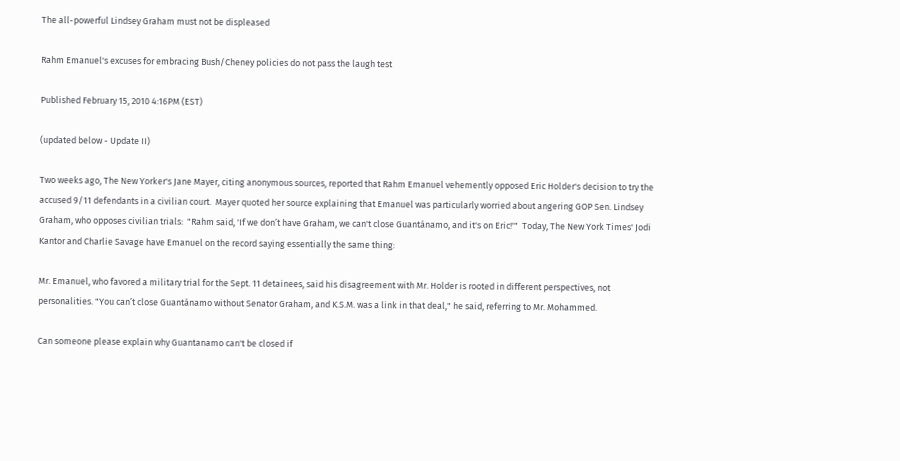The all-powerful Lindsey Graham must not be displeased

Rahm Emanuel's excuses for embracing Bush/Cheney policies do not pass the laugh test

Published February 15, 2010 4:16PM (EST)

(updated below - Update II)

Two weeks ago, The New Yorker's Jane Mayer, citing anonymous sources, reported that Rahm Emanuel vehemently opposed Eric Holder's decision to try the accused 9/11 defendants in a civilian court.  Mayer quoted her source explaining that Emanuel was particularly worried about angering GOP Sen. Lindsey Graham, who opposes civilian trials:  "Rahm said, 'If we don’t have Graham, we can't close Guantánamo, and it's on Eric!'"  Today, The New York Times' Jodi Kantor and Charlie Savage have Emanuel on the record saying essentially the same thing:

Mr. Emanuel, who favored a military trial for the Sept. 11 detainees, said his disagreement with Mr. Holder is rooted in different perspectives, not personalities. "You can’t close Guantánamo without Senator Graham, and K.S.M. was a link in that deal," he said, referring to Mr. Mohammed.

Can someone please explain why Guantanamo can't be closed if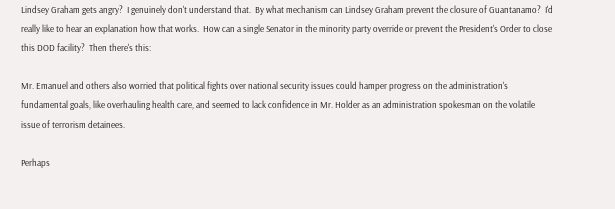Lindsey Graham gets angry?  I genuinely don't understand that.  By what mechanism can Lindsey Graham prevent the closure of Guantanamo?  I'd really like to hear an explanation how that works.  How can a single Senator in the minority party override or prevent the President's Order to close this DOD facility?  Then there's this:

Mr. Emanuel and others also worried that political fights over national security issues could hamper progress on the administration's fundamental goals, like overhauling health care, and seemed to lack confidence in Mr. Holder as an administration spokesman on the volatile issue of terrorism detainees.

Perhaps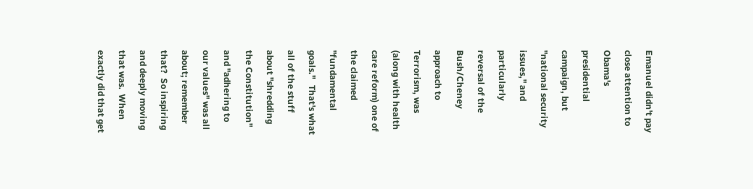Emanuel didn't pay close attention to Obama's presidential campaign, but "national security issues," and particularly reversal of the Bush/Cheney approach to Terrorism, was (along with health care reform) one of the claimed "fundamental goals."   That's what all of the stuff about "shredding the Constitution" and "adhering to our values" was all about; remember that?  So inspiring and deeply moving that was.  When exactly did that get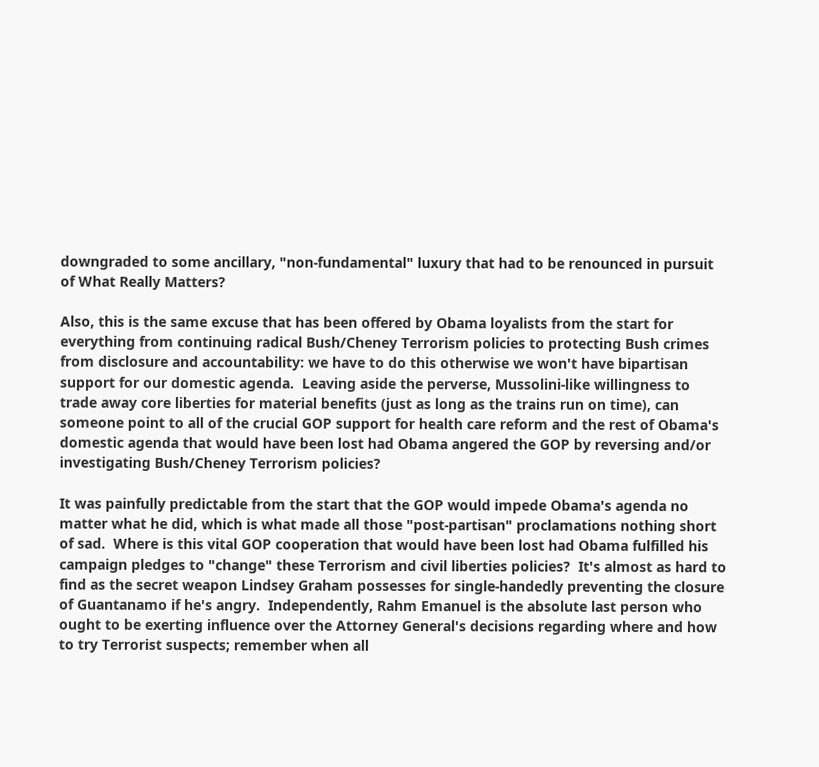downgraded to some ancillary, "non-fundamental" luxury that had to be renounced in pursuit of What Really Matters?

Also, this is the same excuse that has been offered by Obama loyalists from the start for everything from continuing radical Bush/Cheney Terrorism policies to protecting Bush crimes from disclosure and accountability: we have to do this otherwise we won't have bipartisan support for our domestic agenda.  Leaving aside the perverse, Mussolini-like willingness to trade away core liberties for material benefits (just as long as the trains run on time), can someone point to all of the crucial GOP support for health care reform and the rest of Obama's domestic agenda that would have been lost had Obama angered the GOP by reversing and/or investigating Bush/Cheney Terrorism policies?

It was painfully predictable from the start that the GOP would impede Obama's agenda no matter what he did, which is what made all those "post-partisan" proclamations nothing short of sad.  Where is this vital GOP cooperation that would have been lost had Obama fulfilled his campaign pledges to "change" these Terrorism and civil liberties policies?  It's almost as hard to find as the secret weapon Lindsey Graham possesses for single-handedly preventing the closure of Guantanamo if he's angry.  Independently, Rahm Emanuel is the absolute last person who ought to be exerting influence over the Attorney General's decisions regarding where and how to try Terrorist suspects; remember when all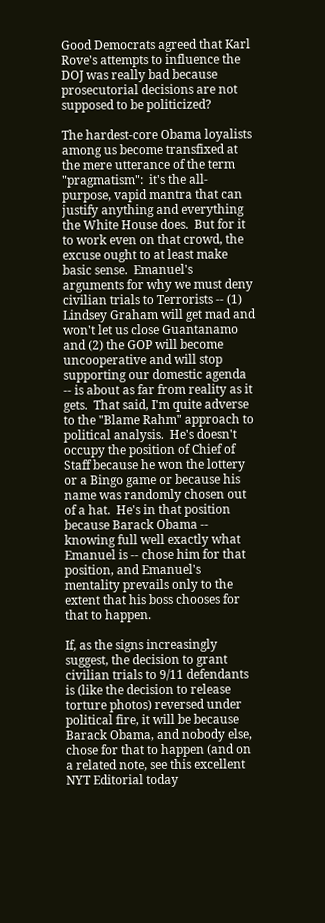Good Democrats agreed that Karl Rove's attempts to influence the DOJ was really bad because prosecutorial decisions are not supposed to be politicized?

The hardest-core Obama loyalists among us become transfixed at the mere utterance of the term "pragmatism":  it's the all-purpose, vapid mantra that can justify anything and everything the White House does.  But for it to work even on that crowd, the excuse ought to at least make basic sense.  Emanuel's arguments for why we must deny civilian trials to Terrorists -- (1) Lindsey Graham will get mad and won't let us close Guantanamo and (2) the GOP will become uncooperative and will stop supporting our domestic agenda -- is about as far from reality as it gets.  That said, I'm quite adverse to the "Blame Rahm" approach to political analysis.  He's doesn't occupy the position of Chief of Staff because he won the lottery or a Bingo game or because his name was randomly chosen out of a hat.  He's in that position because Barack Obama -- knowing full well exactly what Emanuel is -- chose him for that position, and Emanuel's mentality prevails only to the extent that his boss chooses for that to happen.

If, as the signs increasingly suggest, the decision to grant civilian trials to 9/11 defendants is (like the decision to release torture photos) reversed under political fire, it will be because Barack Obama, and nobody else, chose for that to happen (and on a related note, see this excellent NYT Editorial today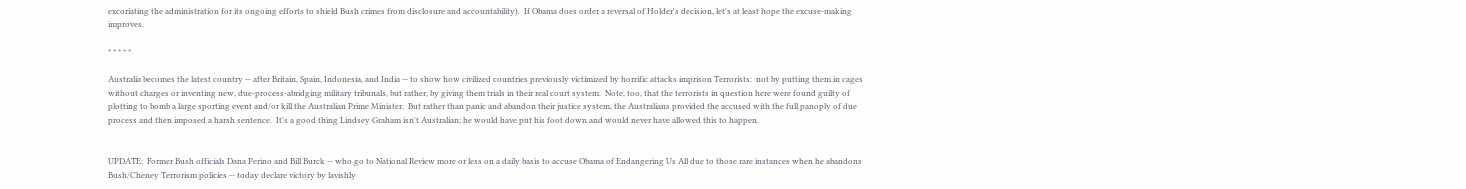excoriating the administration for its ongoing efforts to shield Bush crimes from disclosure and accountability).  If Obama does order a reversal of Holder's decision, let's at least hope the excuse-making improves.

* * * * *

Australia becomes the latest country -- after Britain, Spain, Indonesia, and India -- to show how civilized countries previously victimized by horrific attacks imprison Terrorists:  not by putting them in cages without charges or inventing new, due-process-abridging military tribunals, but rather, by giving them trials in their real court system.  Note, too, that the terrorists in question here were found guilty of plotting to bomb a large sporting event and/or kill the Australian Prime Minister.  But rather than panic and abandon their justice system, the Australians provided the accused with the full panoply of due process and then imposed a harsh sentence.  It's a good thing Lindsey Graham isn't Australian; he would have put his foot down and would never have allowed this to happen.


UPDATE:  Former Bush officials Dana Perino and Bill Burck -- who go to National Review more or less on a daily basis to accuse Obama of Endangering Us All due to those rare instances when he abandons Bush/Cheney Terrorism policies -- today declare victory by lavishly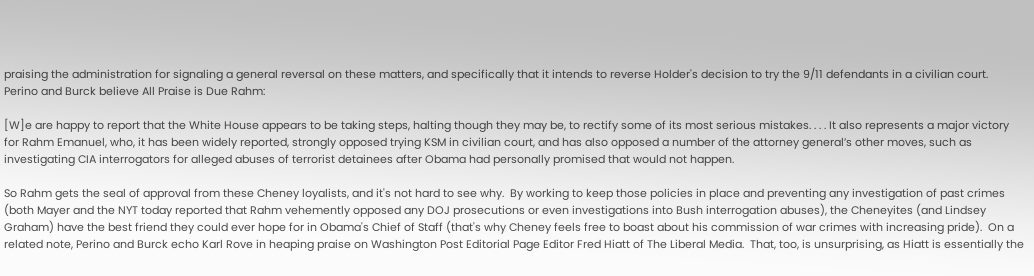praising the administration for signaling a general reversal on these matters, and specifically that it intends to reverse Holder's decision to try the 9/11 defendants in a civilian court.  Perino and Burck believe All Praise is Due Rahm:

[W]e are happy to report that the White House appears to be taking steps, halting though they may be, to rectify some of its most serious mistakes. . . . It also represents a major victory for Rahm Emanuel, who, it has been widely reported, strongly opposed trying KSM in civilian court, and has also opposed a number of the attorney general’s other moves, such as investigating CIA interrogators for alleged abuses of terrorist detainees after Obama had personally promised that would not happen.

So Rahm gets the seal of approval from these Cheney loyalists, and it's not hard to see why.  By working to keep those policies in place and preventing any investigation of past crimes (both Mayer and the NYT today reported that Rahm vehemently opposed any DOJ prosecutions or even investigations into Bush interrogation abuses), the Cheneyites (and Lindsey Graham) have the best friend they could ever hope for in Obama's Chief of Staff (that's why Cheney feels free to boast about his commission of war crimes with increasing pride).  On a related note, Perino and Burck echo Karl Rove in heaping praise on Washington Post Editorial Page Editor Fred Hiatt of The Liberal Media.  That, too, is unsurprising, as Hiatt is essentially the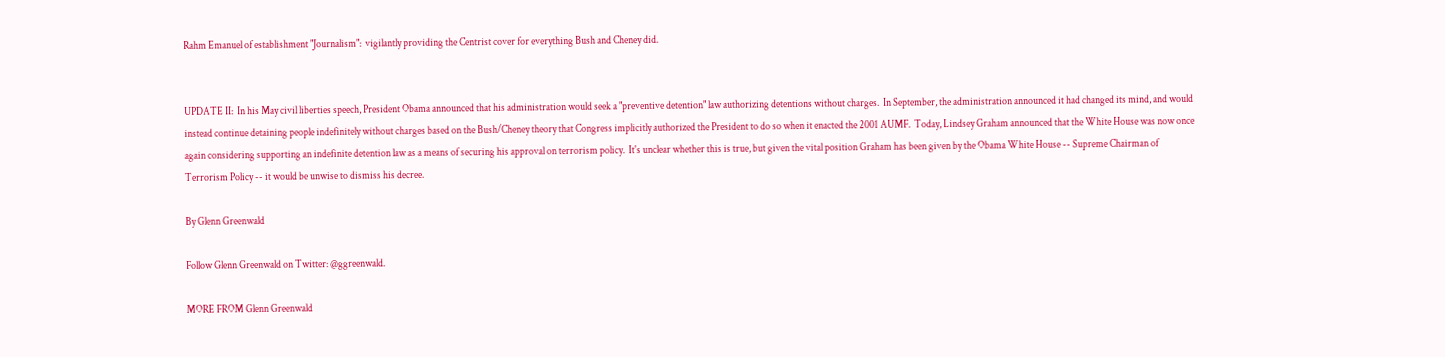Rahm Emanuel of establishment "Journalism":  vigilantly providing the Centrist cover for everything Bush and Cheney did.


UPDATE II:  In his May civil liberties speech, President Obama announced that his administration would seek a "preventive detention" law authorizing detentions without charges.  In September, the administration announced it had changed its mind, and would instead continue detaining people indefinitely without charges based on the Bush/Cheney theory that Congress implicitly authorized the President to do so when it enacted the 2001 AUMF.  Today, Lindsey Graham announced that the White House was now once again considering supporting an indefinite detention law as a means of securing his approval on terrorism policy.  It's unclear whether this is true, but given the vital position Graham has been given by the Obama White House -- Supreme Chairman of Terrorism Policy -- it would be unwise to dismiss his decree.

By Glenn Greenwald

Follow Glenn Greenwald on Twitter: @ggreenwald.

MORE FROM Glenn Greenwald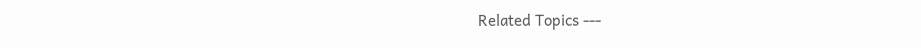Related Topics ---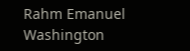Rahm Emanuel Washington